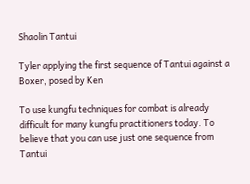Shaolin Tantui

Tyler applying the first sequence of Tantui against a Boxer, posed by Ken

To use kungfu techniques for combat is already difficult for many kungfu practitioners today. To believe that you can use just one sequence from Tantui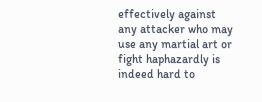effectively against any attacker who may use any martial art or fight haphazardly is indeed hard to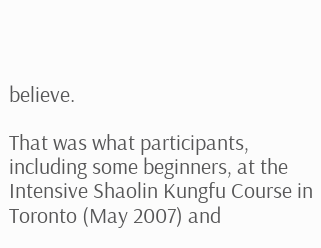believe.

That was what participants, including some beginners, at the Intensive Shaolin Kungfu Course in Toronto (May 2007) and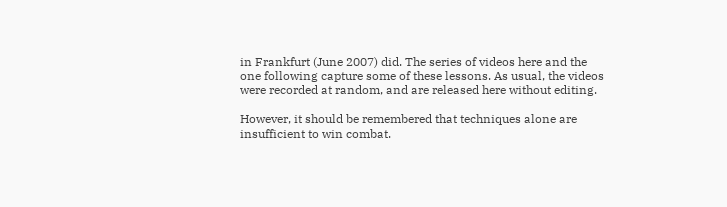in Frankfurt (June 2007) did. The series of videos here and the one following capture some of these lessons. As usual, the videos were recorded at random, and are released here without editing.

However, it should be remembered that techniques alone are insufficient to win combat.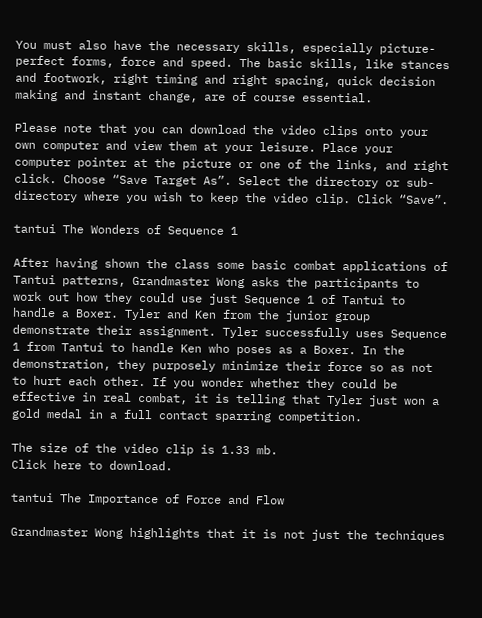You must also have the necessary skills, especially picture-perfect forms, force and speed. The basic skills, like stances and footwork, right timing and right spacing, quick decision making and instant change, are of course essential.

Please note that you can download the video clips onto your own computer and view them at your leisure. Place your computer pointer at the picture or one of the links, and right click. Choose “Save Target As”. Select the directory or sub-directory where you wish to keep the video clip. Click “Save”.

tantui The Wonders of Sequence 1

After having shown the class some basic combat applications of Tantui patterns, Grandmaster Wong asks the participants to work out how they could use just Sequence 1 of Tantui to handle a Boxer. Tyler and Ken from the junior group demonstrate their assignment. Tyler successfully uses Sequence 1 from Tantui to handle Ken who poses as a Boxer. In the demonstration, they purposely minimize their force so as not to hurt each other. If you wonder whether they could be effective in real combat, it is telling that Tyler just won a gold medal in a full contact sparring competition.

The size of the video clip is 1.33 mb.
Click here to download.

tantui The Importance of Force and Flow

Grandmaster Wong highlights that it is not just the techniques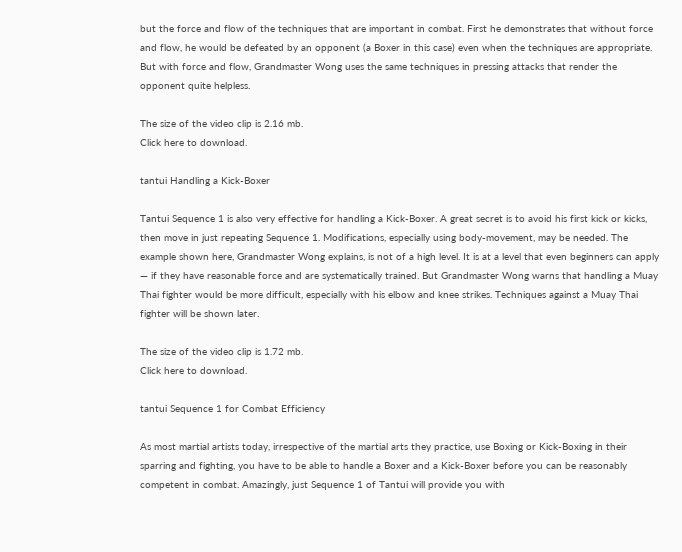but the force and flow of the techniques that are important in combat. First he demonstrates that without force and flow, he would be defeated by an opponent (a Boxer in this case) even when the techniques are appropriate. But with force and flow, Grandmaster Wong uses the same techniques in pressing attacks that render the opponent quite helpless.

The size of the video clip is 2.16 mb.
Click here to download.

tantui Handling a Kick-Boxer

Tantui Sequence 1 is also very effective for handling a Kick-Boxer. A great secret is to avoid his first kick or kicks, then move in just repeating Sequence 1. Modifications, especially using body-movement, may be needed. The example shown here, Grandmaster Wong explains, is not of a high level. It is at a level that even beginners can apply — if they have reasonable force and are systematically trained. But Grandmaster Wong warns that handling a Muay Thai fighter would be more difficult, especially with his elbow and knee strikes. Techniques against a Muay Thai fighter will be shown later.

The size of the video clip is 1.72 mb.
Click here to download.

tantui Sequence 1 for Combat Efficiency

As most martial artists today, irrespective of the martial arts they practice, use Boxing or Kick-Boxing in their sparring and fighting, you have to be able to handle a Boxer and a Kick-Boxer before you can be reasonably competent in combat. Amazingly, just Sequence 1 of Tantui will provide you with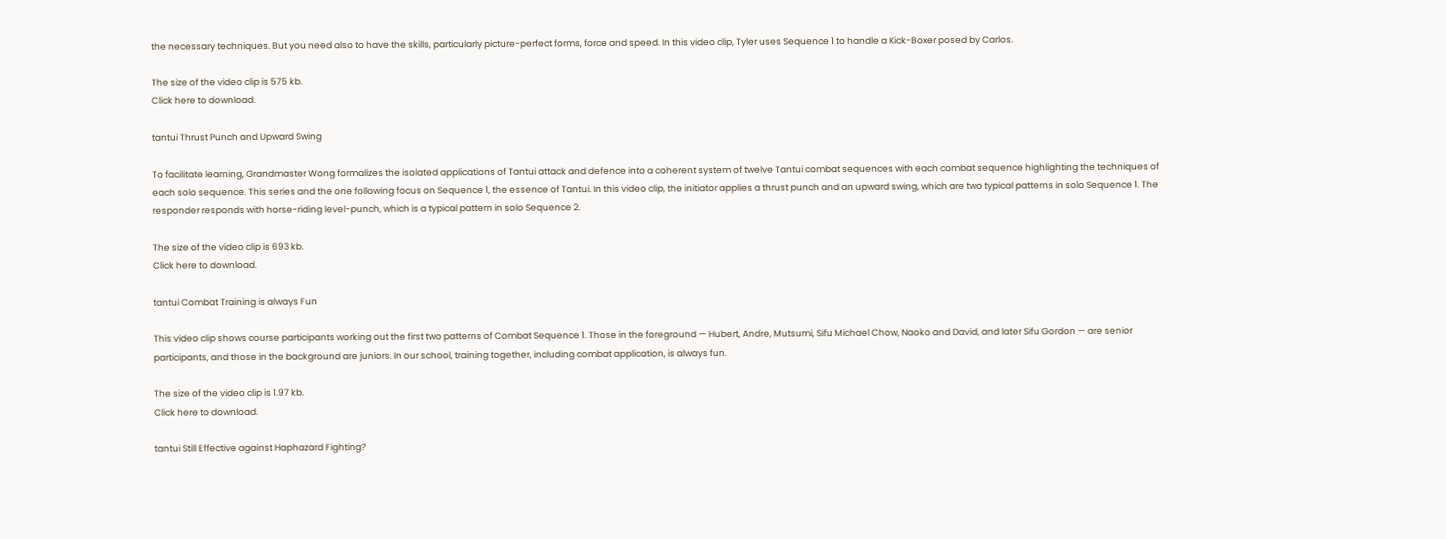the necessary techniques. But you need also to have the skills, particularly picture-perfect forms, force and speed. In this video clip, Tyler uses Sequence 1 to handle a Kick-Boxer posed by Carlos.

The size of the video clip is 575 kb.
Click here to download.

tantui Thrust Punch and Upward Swing

To facilitate learning, Grandmaster Wong formalizes the isolated applications of Tantui attack and defence into a coherent system of twelve Tantui combat sequences with each combat sequence highlighting the techniques of each solo sequence. This series and the one following focus on Sequence 1, the essence of Tantui. In this video clip, the initiator applies a thrust punch and an upward swing, which are two typical patterns in solo Sequence 1. The responder responds with horse-riding level-punch, which is a typical pattern in solo Sequence 2.

The size of the video clip is 693 kb.
Click here to download.

tantui Combat Training is always Fun

This video clip shows course participants working out the first two patterns of Combat Sequence 1. Those in the foreground — Hubert, Andre, Mutsumi, Sifu Michael Chow, Naoko and David, and later Sifu Gordon — are senior participants, and those in the background are juniors. In our school, training together, including combat application, is always fun.

The size of the video clip is 1.97 kb.
Click here to download.

tantui Still Effective against Haphazard Fighting?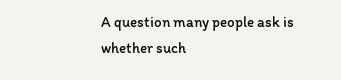A question many people ask is whether such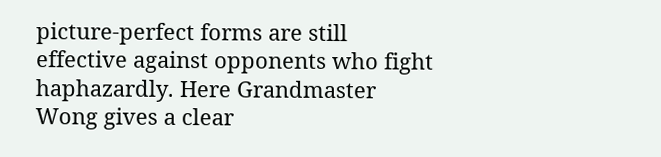picture-perfect forms are still effective against opponents who fight haphazardly. Here Grandmaster Wong gives a clear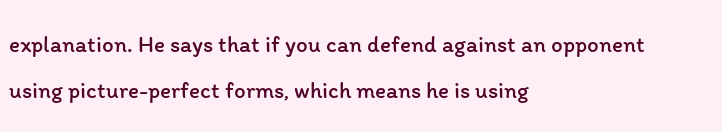explanation. He says that if you can defend against an opponent using picture-perfect forms, which means he is using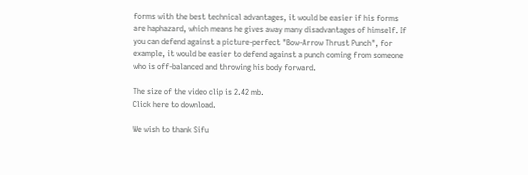forms with the best technical advantages, it would be easier if his forms are haphazard, which means he gives away many disadvantages of himself. If you can defend against a picture-perfect "Bow-Arrow Thrust Punch", for example, it would be easier to defend against a punch coming from someone who is off-balanced and throwing his body forward.

The size of the video clip is 2.42 mb.
Click here to download.

We wish to thank Sifu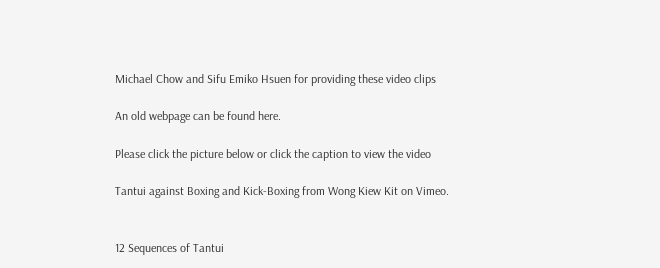Michael Chow and Sifu Emiko Hsuen for providing these video clips

An old webpage can be found here.

Please click the picture below or click the caption to view the video

Tantui against Boxing and Kick-Boxing from Wong Kiew Kit on Vimeo.


12 Sequences of Tantui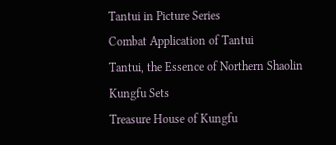Tantui in Picture Series
Combat Application of Tantui
Tantui, the Essence of Northern Shaolin
Kungfu Sets
Treasure House of Kungfu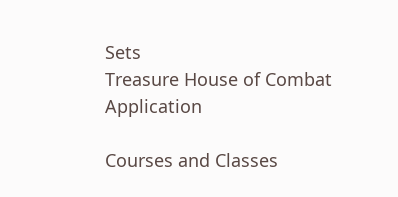Sets
Treasure House of Combat Application

Courses and Classes